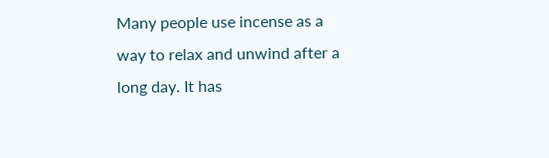Many people use incense as a way to relax and unwind after a long day. It has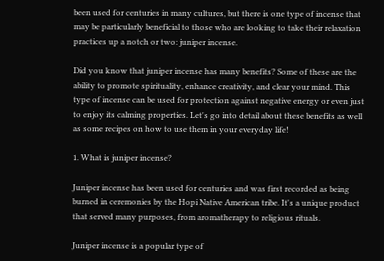been used for centuries in many cultures, but there is one type of incense that may be particularly beneficial to those who are looking to take their relaxation practices up a notch or two: juniper incense.

Did you know that juniper incense has many benefits? Some of these are the ability to promote spirituality, enhance creativity, and clear your mind. This type of incense can be used for protection against negative energy or even just to enjoy its calming properties. Let's go into detail about these benefits as well as some recipes on how to use them in your everyday life!

1. What is juniper incense?

Juniper incense has been used for centuries and was first recorded as being burned in ceremonies by the Hopi Native American tribe. It's a unique product that served many purposes, from aromatherapy to religious rituals.

Juniper incense is a popular type of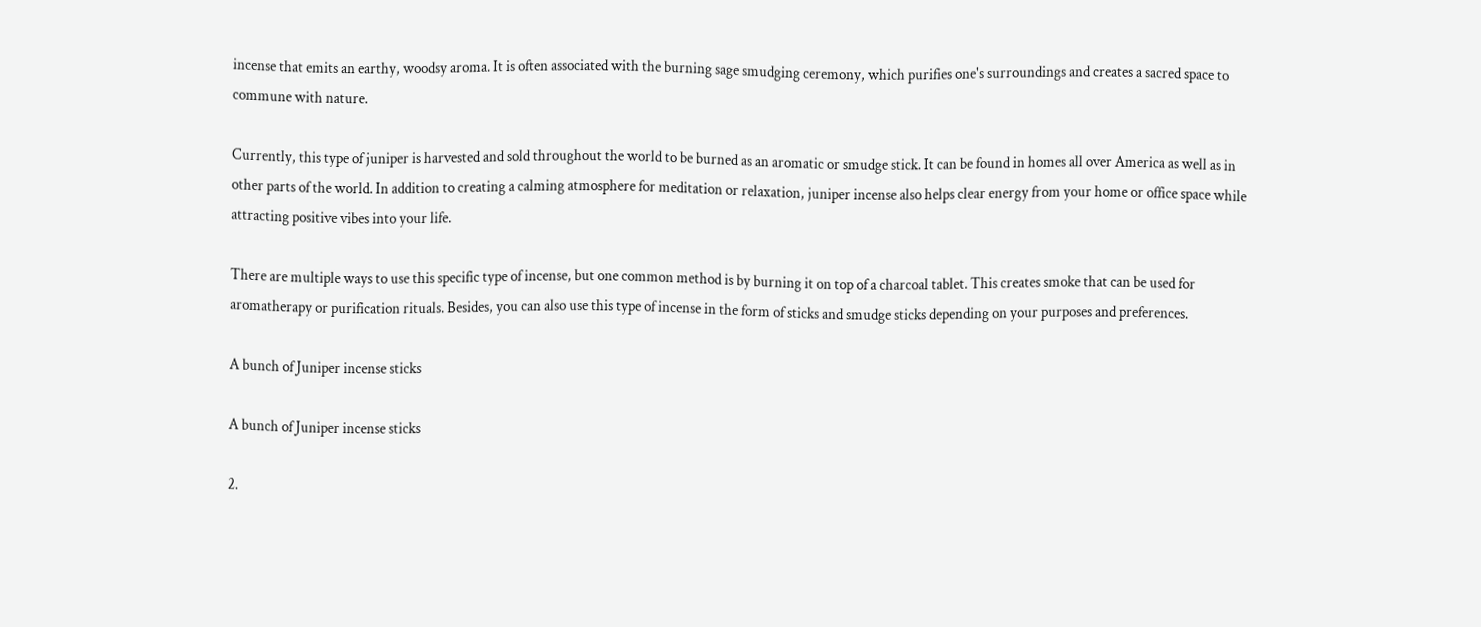incense that emits an earthy, woodsy aroma. It is often associated with the burning sage smudging ceremony, which purifies one's surroundings and creates a sacred space to commune with nature.

Currently, this type of juniper is harvested and sold throughout the world to be burned as an aromatic or smudge stick. It can be found in homes all over America as well as in other parts of the world. In addition to creating a calming atmosphere for meditation or relaxation, juniper incense also helps clear energy from your home or office space while attracting positive vibes into your life.

There are multiple ways to use this specific type of incense, but one common method is by burning it on top of a charcoal tablet. This creates smoke that can be used for aromatherapy or purification rituals. Besides, you can also use this type of incense in the form of sticks and smudge sticks depending on your purposes and preferences.

A bunch of Juniper incense sticks

A bunch of Juniper incense sticks

2.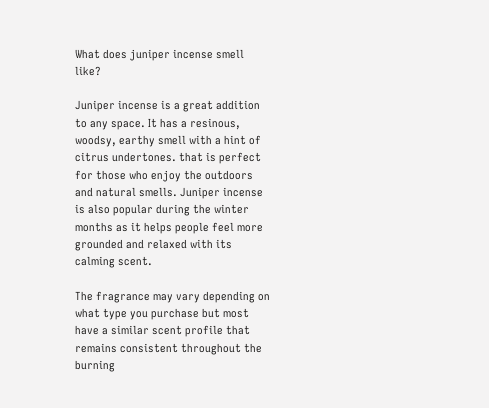What does juniper incense smell like?

Juniper incense is a great addition to any space. It has a resinous, woodsy, earthy smell with a hint of citrus undertones. that is perfect for those who enjoy the outdoors and natural smells. Juniper incense is also popular during the winter months as it helps people feel more grounded and relaxed with its calming scent.

The fragrance may vary depending on what type you purchase but most have a similar scent profile that remains consistent throughout the burning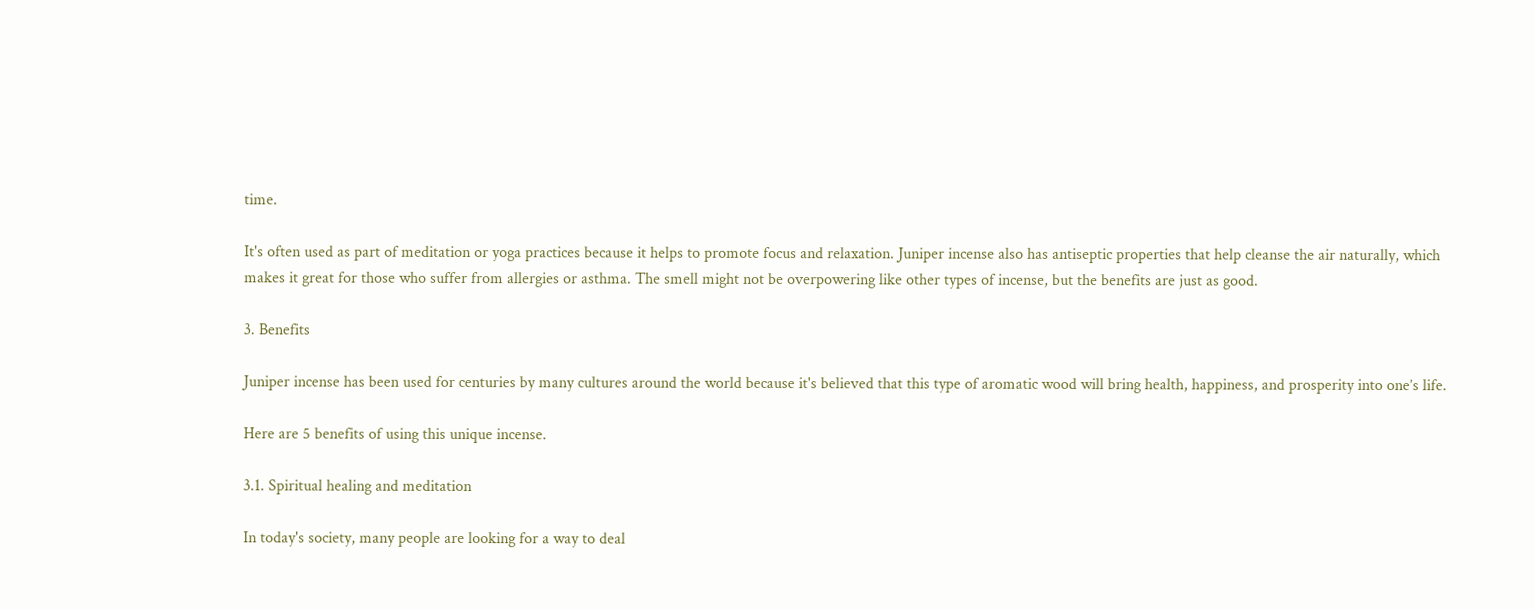time.

It's often used as part of meditation or yoga practices because it helps to promote focus and relaxation. Juniper incense also has antiseptic properties that help cleanse the air naturally, which makes it great for those who suffer from allergies or asthma. The smell might not be overpowering like other types of incense, but the benefits are just as good.

3. Benefits

Juniper incense has been used for centuries by many cultures around the world because it's believed that this type of aromatic wood will bring health, happiness, and prosperity into one’s life.

Here are 5 benefits of using this unique incense.

3.1. Spiritual healing and meditation

In today's society, many people are looking for a way to deal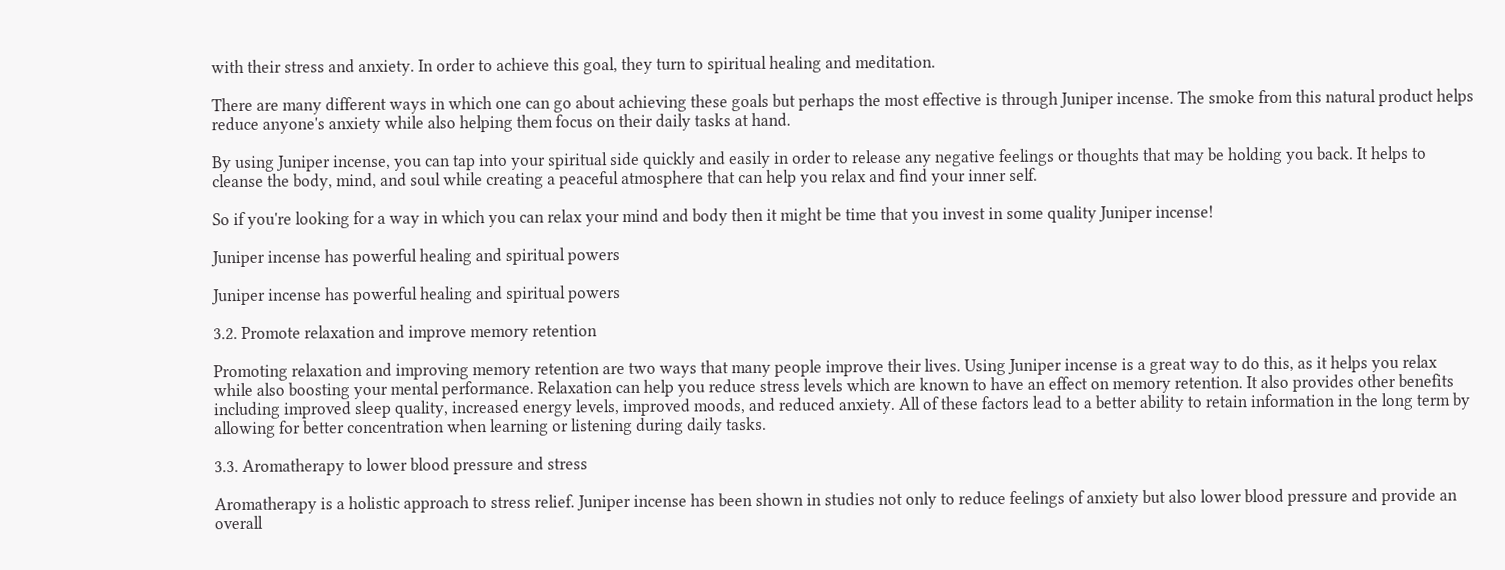with their stress and anxiety. In order to achieve this goal, they turn to spiritual healing and meditation.

There are many different ways in which one can go about achieving these goals but perhaps the most effective is through Juniper incense. The smoke from this natural product helps reduce anyone's anxiety while also helping them focus on their daily tasks at hand.

By using Juniper incense, you can tap into your spiritual side quickly and easily in order to release any negative feelings or thoughts that may be holding you back. It helps to cleanse the body, mind, and soul while creating a peaceful atmosphere that can help you relax and find your inner self.

So if you're looking for a way in which you can relax your mind and body then it might be time that you invest in some quality Juniper incense!

Juniper incense has powerful healing and spiritual powers

Juniper incense has powerful healing and spiritual powers

3.2. Promote relaxation and improve memory retention

Promoting relaxation and improving memory retention are two ways that many people improve their lives. Using Juniper incense is a great way to do this, as it helps you relax while also boosting your mental performance. Relaxation can help you reduce stress levels which are known to have an effect on memory retention. It also provides other benefits including improved sleep quality, increased energy levels, improved moods, and reduced anxiety. All of these factors lead to a better ability to retain information in the long term by allowing for better concentration when learning or listening during daily tasks.

3.3. Aromatherapy to lower blood pressure and stress

Aromatherapy is a holistic approach to stress relief. Juniper incense has been shown in studies not only to reduce feelings of anxiety but also lower blood pressure and provide an overall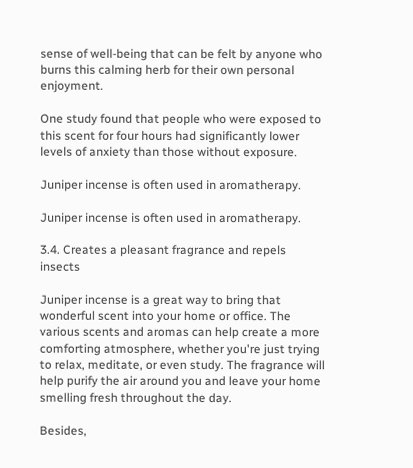sense of well-being that can be felt by anyone who burns this calming herb for their own personal enjoyment.

One study found that people who were exposed to this scent for four hours had significantly lower levels of anxiety than those without exposure.

Juniper incense is often used in aromatherapy.

Juniper incense is often used in aromatherapy.

3.4. Creates a pleasant fragrance and repels insects

Juniper incense is a great way to bring that wonderful scent into your home or office. The various scents and aromas can help create a more comforting atmosphere, whether you're just trying to relax, meditate, or even study. The fragrance will help purify the air around you and leave your home smelling fresh throughout the day.

Besides,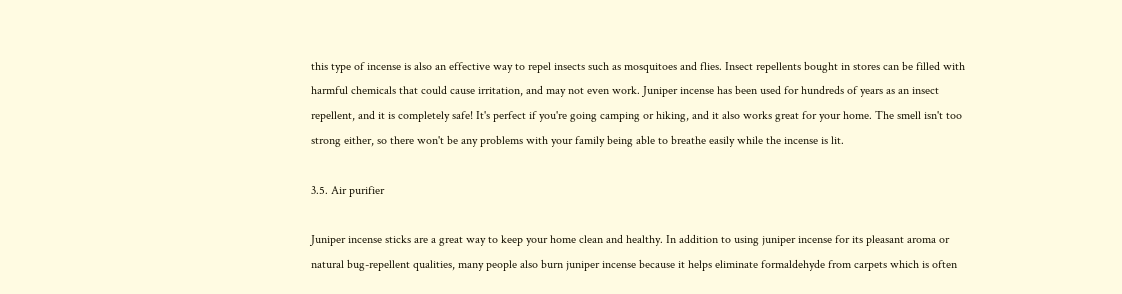this type of incense is also an effective way to repel insects such as mosquitoes and flies. Insect repellents bought in stores can be filled with harmful chemicals that could cause irritation, and may not even work. Juniper incense has been used for hundreds of years as an insect repellent, and it is completely safe! It's perfect if you're going camping or hiking, and it also works great for your home. The smell isn't too strong either, so there won't be any problems with your family being able to breathe easily while the incense is lit.

3.5. Air purifier

Juniper incense sticks are a great way to keep your home clean and healthy. In addition to using juniper incense for its pleasant aroma or natural bug-repellent qualities, many people also burn juniper incense because it helps eliminate formaldehyde from carpets which is often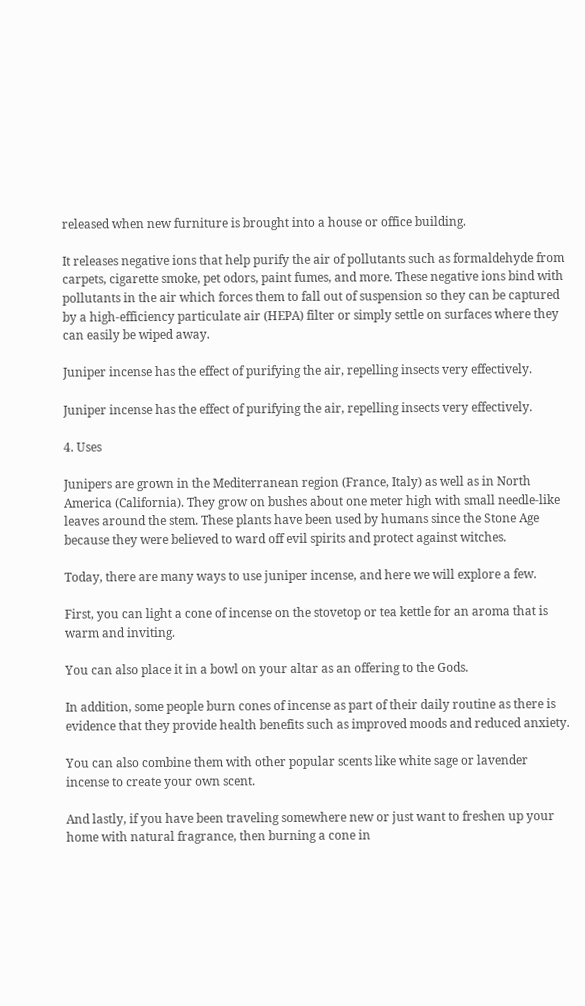released when new furniture is brought into a house or office building.

It releases negative ions that help purify the air of pollutants such as formaldehyde from carpets, cigarette smoke, pet odors, paint fumes, and more. These negative ions bind with pollutants in the air which forces them to fall out of suspension so they can be captured by a high-efficiency particulate air (HEPA) filter or simply settle on surfaces where they can easily be wiped away.

Juniper incense has the effect of purifying the air, repelling insects very effectively.

Juniper incense has the effect of purifying the air, repelling insects very effectively.

4. Uses

Junipers are grown in the Mediterranean region (France, Italy) as well as in North America (California). They grow on bushes about one meter high with small needle-like leaves around the stem. These plants have been used by humans since the Stone Age because they were believed to ward off evil spirits and protect against witches.

Today, there are many ways to use juniper incense, and here we will explore a few.

First, you can light a cone of incense on the stovetop or tea kettle for an aroma that is warm and inviting.

You can also place it in a bowl on your altar as an offering to the Gods.

In addition, some people burn cones of incense as part of their daily routine as there is evidence that they provide health benefits such as improved moods and reduced anxiety.

You can also combine them with other popular scents like white sage or lavender incense to create your own scent.

And lastly, if you have been traveling somewhere new or just want to freshen up your home with natural fragrance, then burning a cone in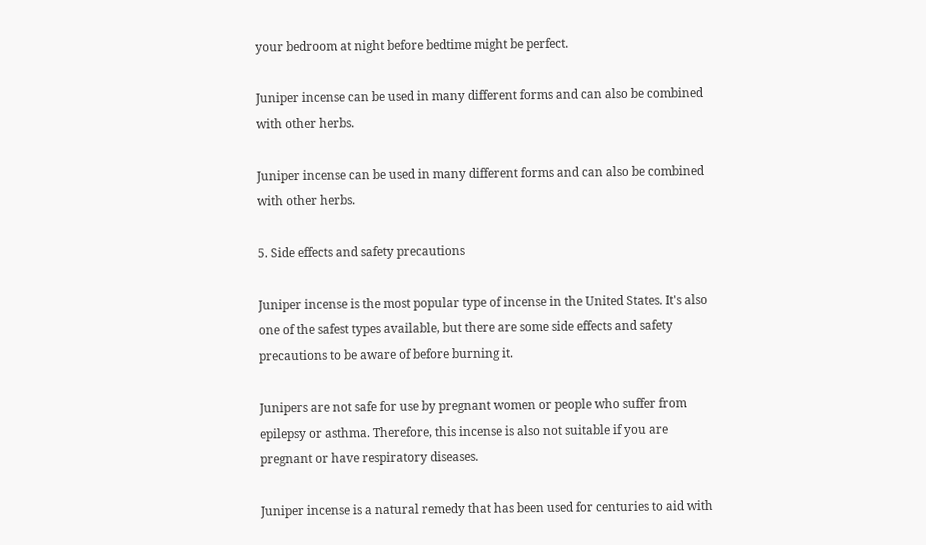your bedroom at night before bedtime might be perfect.

Juniper incense can be used in many different forms and can also be combined with other herbs.

Juniper incense can be used in many different forms and can also be combined with other herbs.

5. Side effects and safety precautions

Juniper incense is the most popular type of incense in the United States. It's also one of the safest types available, but there are some side effects and safety precautions to be aware of before burning it.

Junipers are not safe for use by pregnant women or people who suffer from epilepsy or asthma. Therefore, this incense is also not suitable if you are pregnant or have respiratory diseases.

Juniper incense is a natural remedy that has been used for centuries to aid with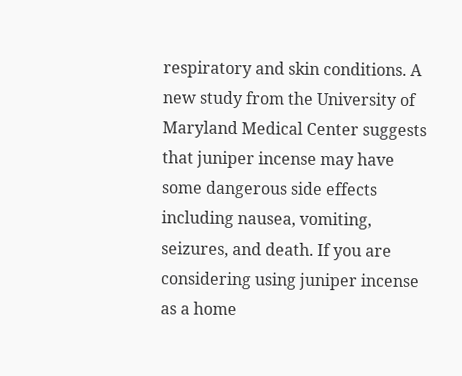respiratory and skin conditions. A new study from the University of Maryland Medical Center suggests that juniper incense may have some dangerous side effects including nausea, vomiting, seizures, and death. If you are considering using juniper incense as a home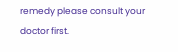remedy please consult your doctor first.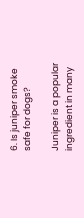6. Is juniper smoke safe for dogs?

Juniper is a popular ingredient in many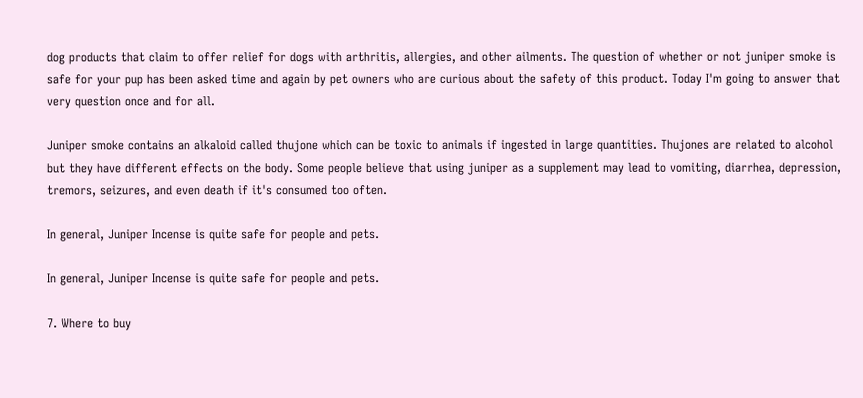dog products that claim to offer relief for dogs with arthritis, allergies, and other ailments. The question of whether or not juniper smoke is safe for your pup has been asked time and again by pet owners who are curious about the safety of this product. Today I'm going to answer that very question once and for all.

Juniper smoke contains an alkaloid called thujone which can be toxic to animals if ingested in large quantities. Thujones are related to alcohol but they have different effects on the body. Some people believe that using juniper as a supplement may lead to vomiting, diarrhea, depression, tremors, seizures, and even death if it's consumed too often.

In general, Juniper Incense is quite safe for people and pets.

In general, Juniper Incense is quite safe for people and pets.

7. Where to buy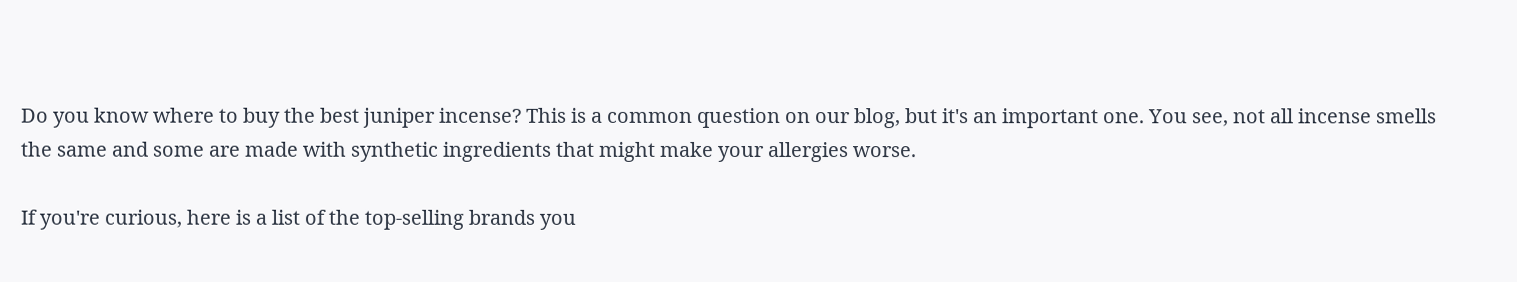Do you know where to buy the best juniper incense? This is a common question on our blog, but it's an important one. You see, not all incense smells the same and some are made with synthetic ingredients that might make your allergies worse.

If you're curious, here is a list of the top-selling brands you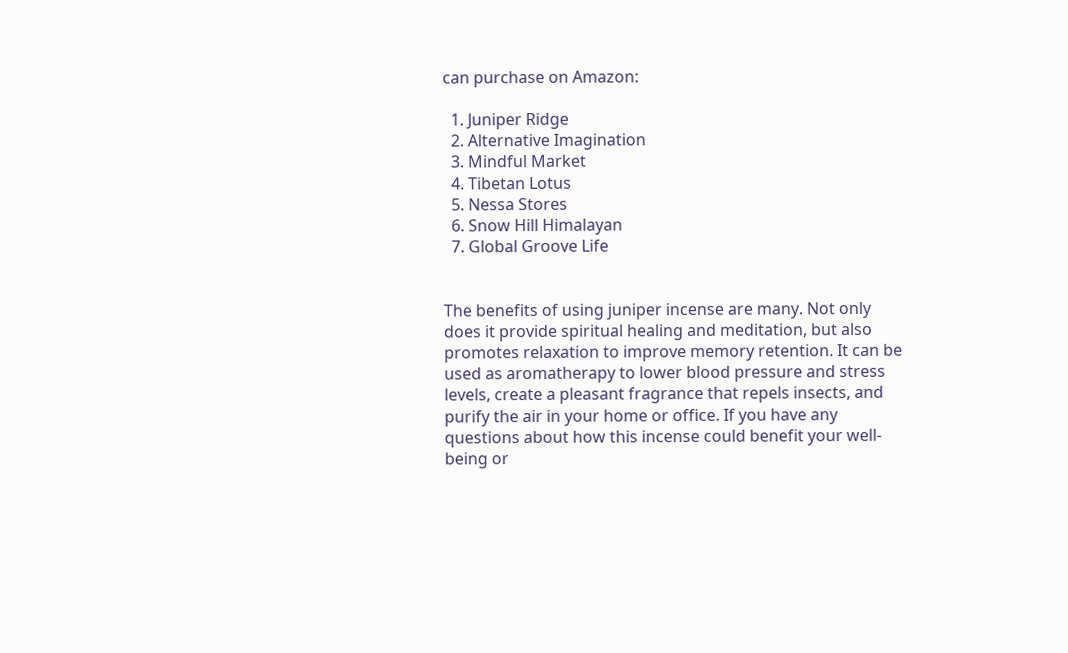can purchase on Amazon:

  1. Juniper Ridge
  2. Alternative Imagination
  3. Mindful Market
  4. Tibetan Lotus
  5. Nessa Stores
  6. Snow Hill Himalayan
  7. Global Groove Life


The benefits of using juniper incense are many. Not only does it provide spiritual healing and meditation, but also promotes relaxation to improve memory retention. It can be used as aromatherapy to lower blood pressure and stress levels, create a pleasant fragrance that repels insects, and purify the air in your home or office. If you have any questions about how this incense could benefit your well-being or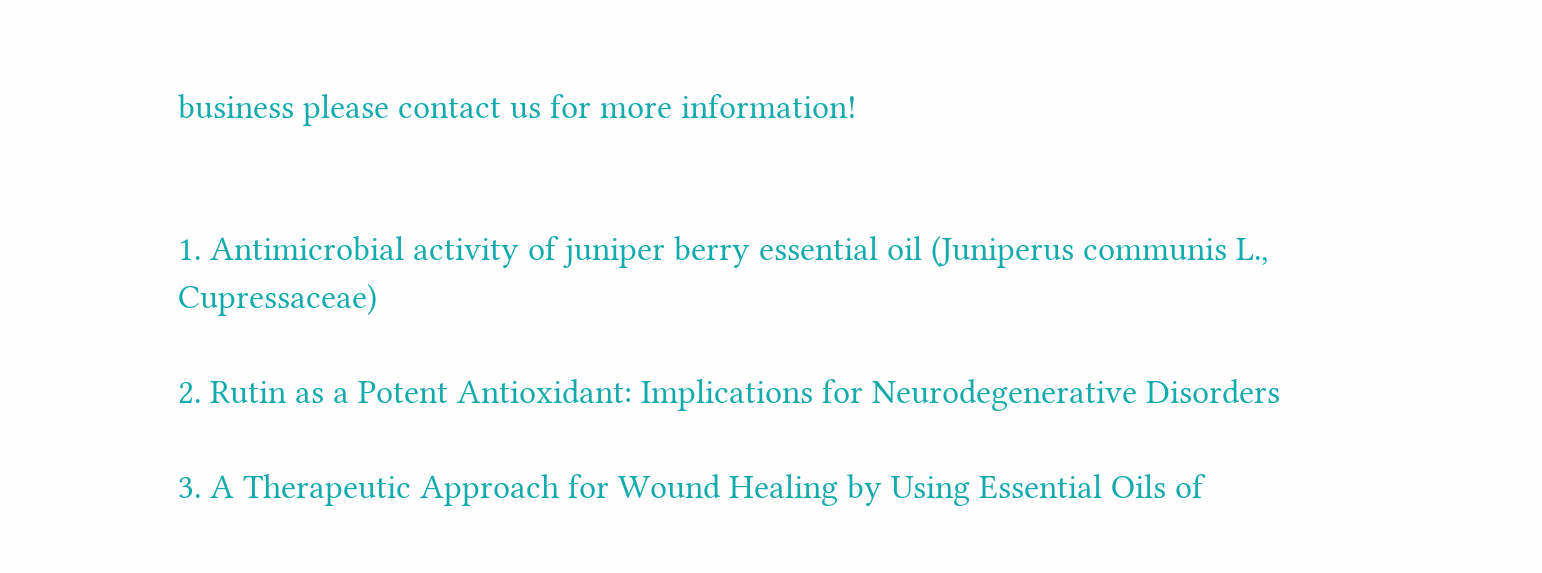business please contact us for more information!


1. Antimicrobial activity of juniper berry essential oil (Juniperus communis L., Cupressaceae)

2. Rutin as a Potent Antioxidant: Implications for Neurodegenerative Disorders

3. A Therapeutic Approach for Wound Healing by Using Essential Oils of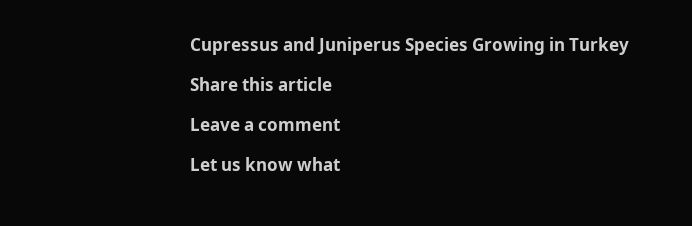Cupressus and Juniperus Species Growing in Turkey

Share this article

Leave a comment

Let us know what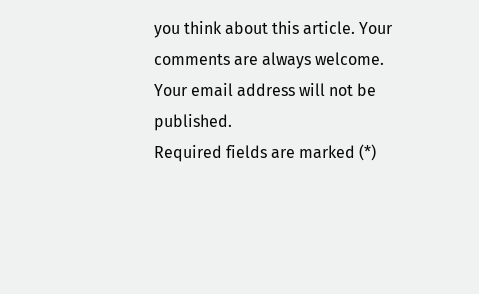you think about this article. Your comments are always welcome.
Your email address will not be published.
Required fields are marked (*)